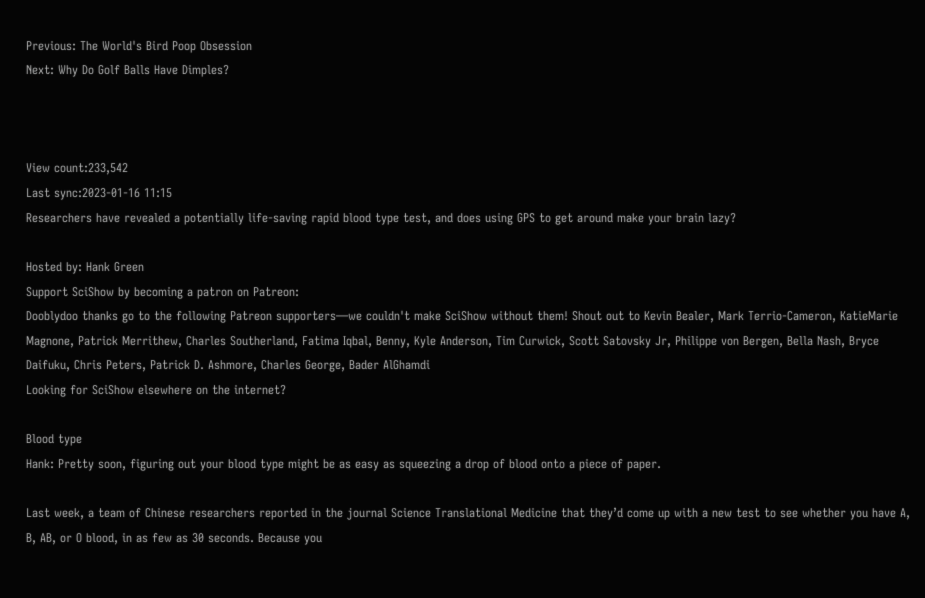Previous: The World's Bird Poop Obsession
Next: Why Do Golf Balls Have Dimples?



View count:233,542
Last sync:2023-01-16 11:15
Researchers have revealed a potentially life-saving rapid blood type test, and does using GPS to get around make your brain lazy?

Hosted by: Hank Green
Support SciShow by becoming a patron on Patreon:
Dooblydoo thanks go to the following Patreon supporters—we couldn't make SciShow without them! Shout out to Kevin Bealer, Mark Terrio-Cameron, KatieMarie Magnone, Patrick Merrithew, Charles Southerland, Fatima Iqbal, Benny, Kyle Anderson, Tim Curwick, Scott Satovsky Jr, Philippe von Bergen, Bella Nash, Bryce Daifuku, Chris Peters, Patrick D. Ashmore, Charles George, Bader AlGhamdi
Looking for SciShow elsewhere on the internet?

Blood type
Hank: Pretty soon, figuring out your blood type might be as easy as squeezing a drop of blood onto a piece of paper.

Last week, a team of Chinese researchers reported in the journal Science Translational Medicine that they’d come up with a new test to see whether you have A, B, AB, or O blood, in as few as 30 seconds. Because you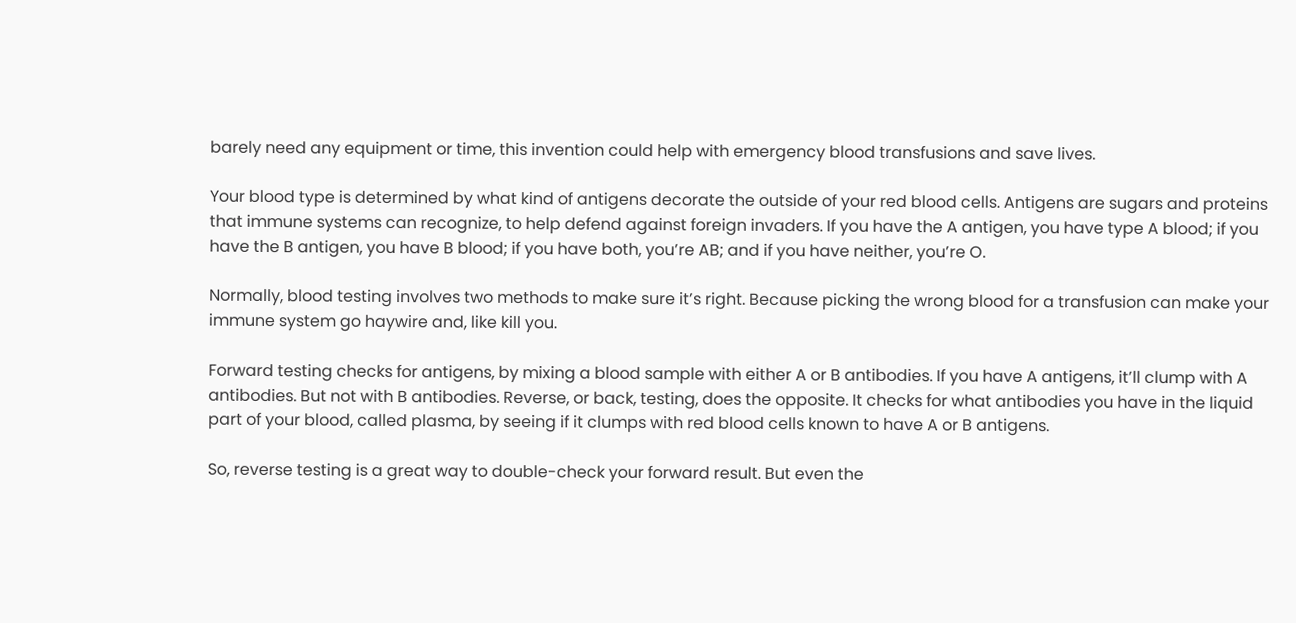barely need any equipment or time, this invention could help with emergency blood transfusions and save lives.

Your blood type is determined by what kind of antigens decorate the outside of your red blood cells. Antigens are sugars and proteins that immune systems can recognize, to help defend against foreign invaders. If you have the A antigen, you have type A blood; if you have the B antigen, you have B blood; if you have both, you’re AB; and if you have neither, you’re O.

Normally, blood testing involves two methods to make sure it’s right. Because picking the wrong blood for a transfusion can make your immune system go haywire and, like kill you.

Forward testing checks for antigens, by mixing a blood sample with either A or B antibodies. If you have A antigens, it’ll clump with A antibodies. But not with B antibodies. Reverse, or back, testing, does the opposite. It checks for what antibodies you have in the liquid part of your blood, called plasma, by seeing if it clumps with red blood cells known to have A or B antigens.

So, reverse testing is a great way to double-check your forward result. But even the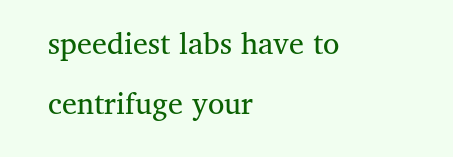speediest labs have to centrifuge your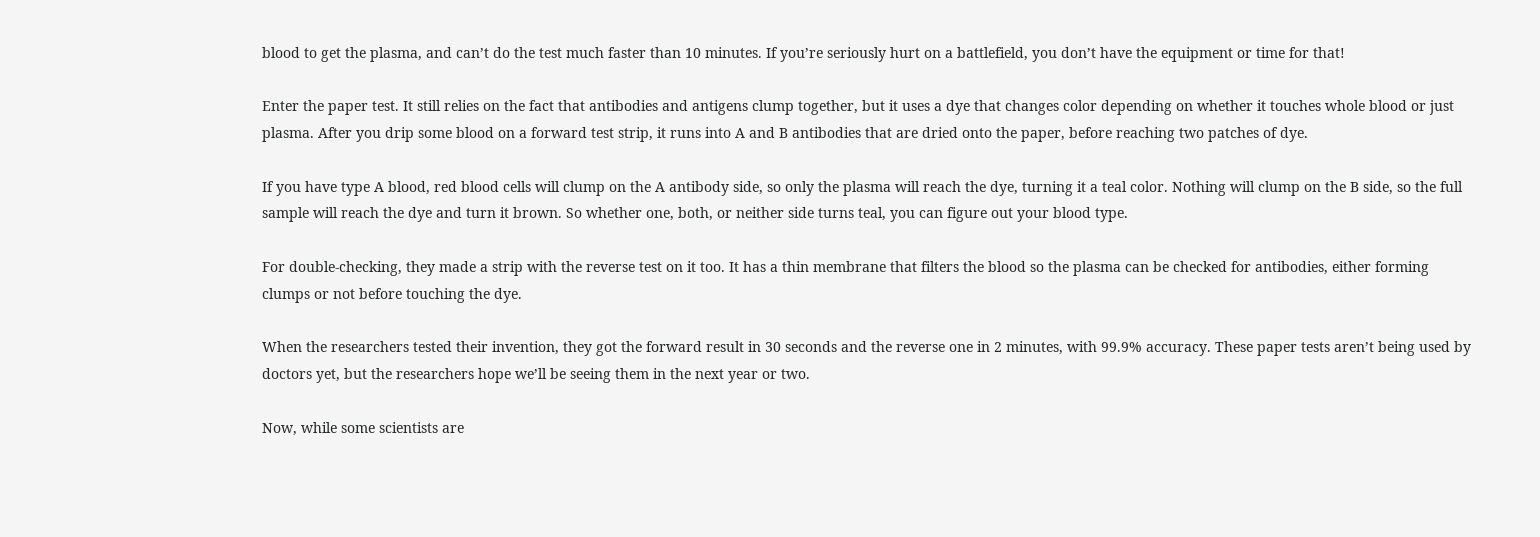blood to get the plasma, and can’t do the test much faster than 10 minutes. If you’re seriously hurt on a battlefield, you don’t have the equipment or time for that!

Enter the paper test. It still relies on the fact that antibodies and antigens clump together, but it uses a dye that changes color depending on whether it touches whole blood or just plasma. After you drip some blood on a forward test strip, it runs into A and B antibodies that are dried onto the paper, before reaching two patches of dye.

If you have type A blood, red blood cells will clump on the A antibody side, so only the plasma will reach the dye, turning it a teal color. Nothing will clump on the B side, so the full sample will reach the dye and turn it brown. So whether one, both, or neither side turns teal, you can figure out your blood type.

For double-checking, they made a strip with the reverse test on it too. It has a thin membrane that filters the blood so the plasma can be checked for antibodies, either forming clumps or not before touching the dye.

When the researchers tested their invention, they got the forward result in 30 seconds and the reverse one in 2 minutes, with 99.9% accuracy. These paper tests aren’t being used by doctors yet, but the researchers hope we’ll be seeing them in the next year or two.

Now, while some scientists are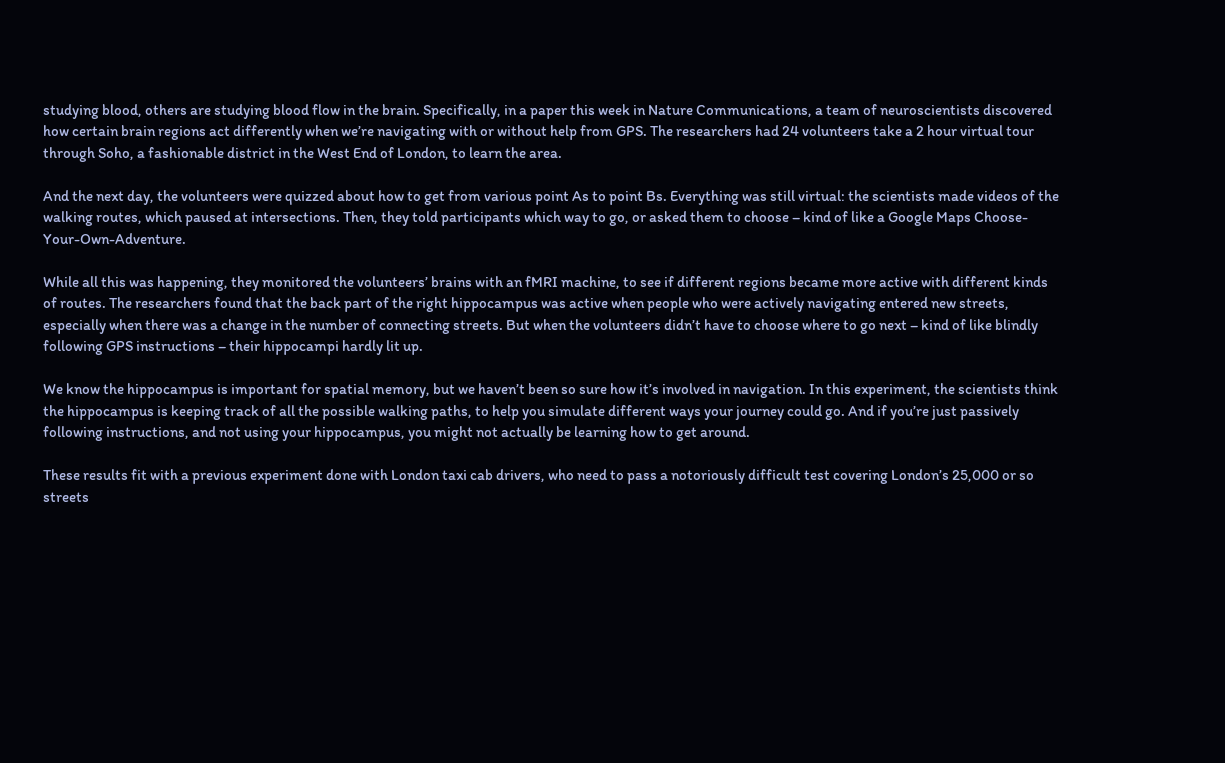studying blood, others are studying blood flow in the brain. Specifically, in a paper this week in Nature Communications, a team of neuroscientists discovered how certain brain regions act differently when we’re navigating with or without help from GPS. The researchers had 24 volunteers take a 2 hour virtual tour through Soho, a fashionable district in the West End of London, to learn the area.

And the next day, the volunteers were quizzed about how to get from various point As to point Bs. Everything was still virtual: the scientists made videos of the walking routes, which paused at intersections. Then, they told participants which way to go, or asked them to choose – kind of like a Google Maps Choose-Your-Own-Adventure.

While all this was happening, they monitored the volunteers’ brains with an fMRI machine, to see if different regions became more active with different kinds of routes. The researchers found that the back part of the right hippocampus was active when people who were actively navigating entered new streets, especially when there was a change in the number of connecting streets. But when the volunteers didn’t have to choose where to go next – kind of like blindly following GPS instructions – their hippocampi hardly lit up.

We know the hippocampus is important for spatial memory, but we haven’t been so sure how it’s involved in navigation. In this experiment, the scientists think the hippocampus is keeping track of all the possible walking paths, to help you simulate different ways your journey could go. And if you’re just passively following instructions, and not using your hippocampus, you might not actually be learning how to get around.

These results fit with a previous experiment done with London taxi cab drivers, who need to pass a notoriously difficult test covering London’s 25,000 or so streets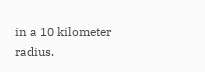in a 10 kilometer radius.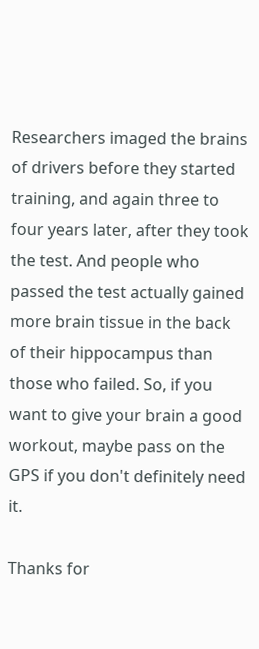Researchers imaged the brains of drivers before they started training, and again three to four years later, after they took the test. And people who passed the test actually gained more brain tissue in the back of their hippocampus than those who failed. So, if you want to give your brain a good workout, maybe pass on the GPS if you don't definitely need it.

Thanks for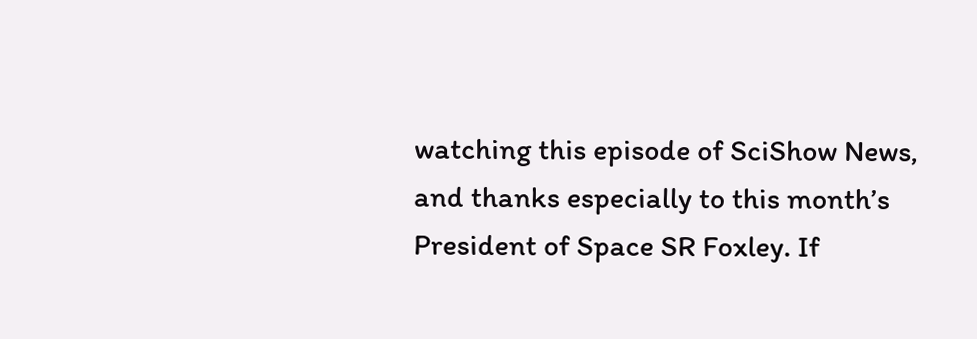watching this episode of SciShow News, and thanks especially to this month’s President of Space SR Foxley. If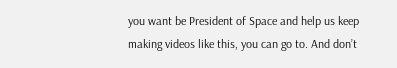you want be President of Space and help us keep making videos like this, you can go to. And don’t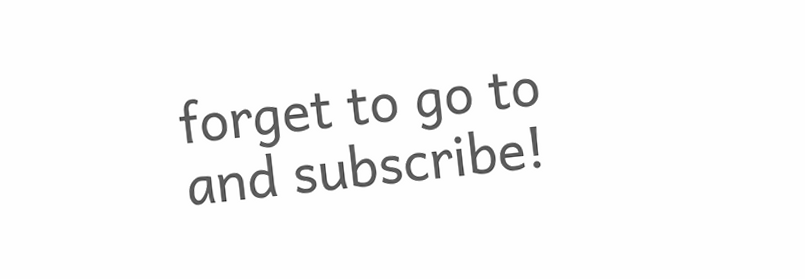forget to go to and subscribe!